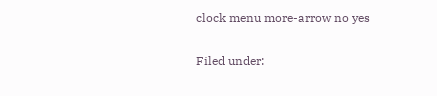clock menu more-arrow no yes

Filed under: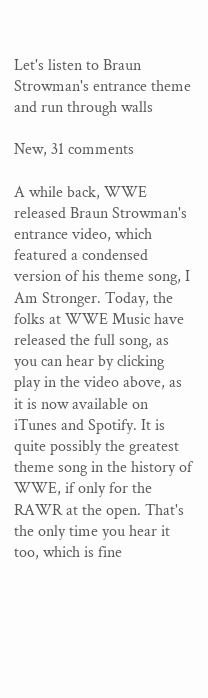Let's listen to Braun Strowman's entrance theme and run through walls

New, 31 comments

A while back, WWE released Braun Strowman's entrance video, which featured a condensed version of his theme song, I Am Stronger. Today, the folks at WWE Music have released the full song, as you can hear by clicking play in the video above, as it is now available on iTunes and Spotify. It is quite possibly the greatest theme song in the history of WWE, if only for the RAWR at the open. That's the only time you hear it too, which is fine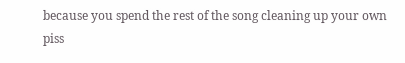because you spend the rest of the song cleaning up your own piss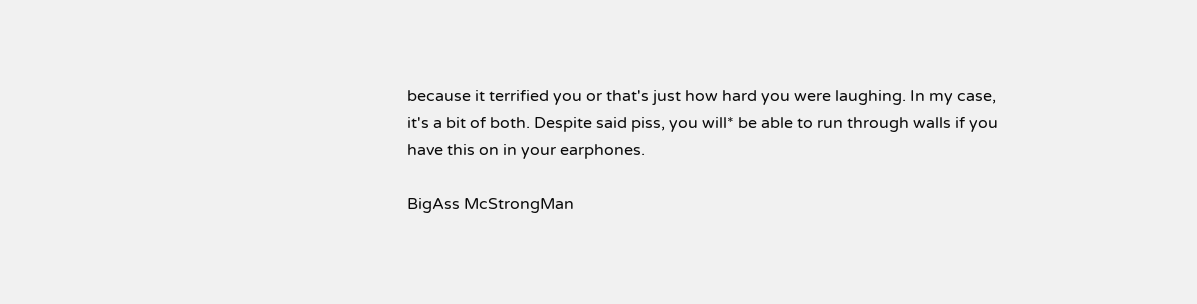because it terrified you or that's just how hard you were laughing. In my case, it's a bit of both. Despite said piss, you will* be able to run through walls if you have this on in your earphones.

BigAss McStrongMan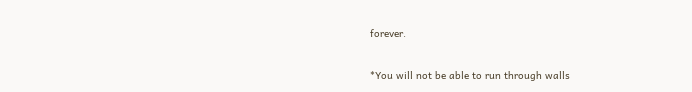forever.

*You will not be able to run through walls